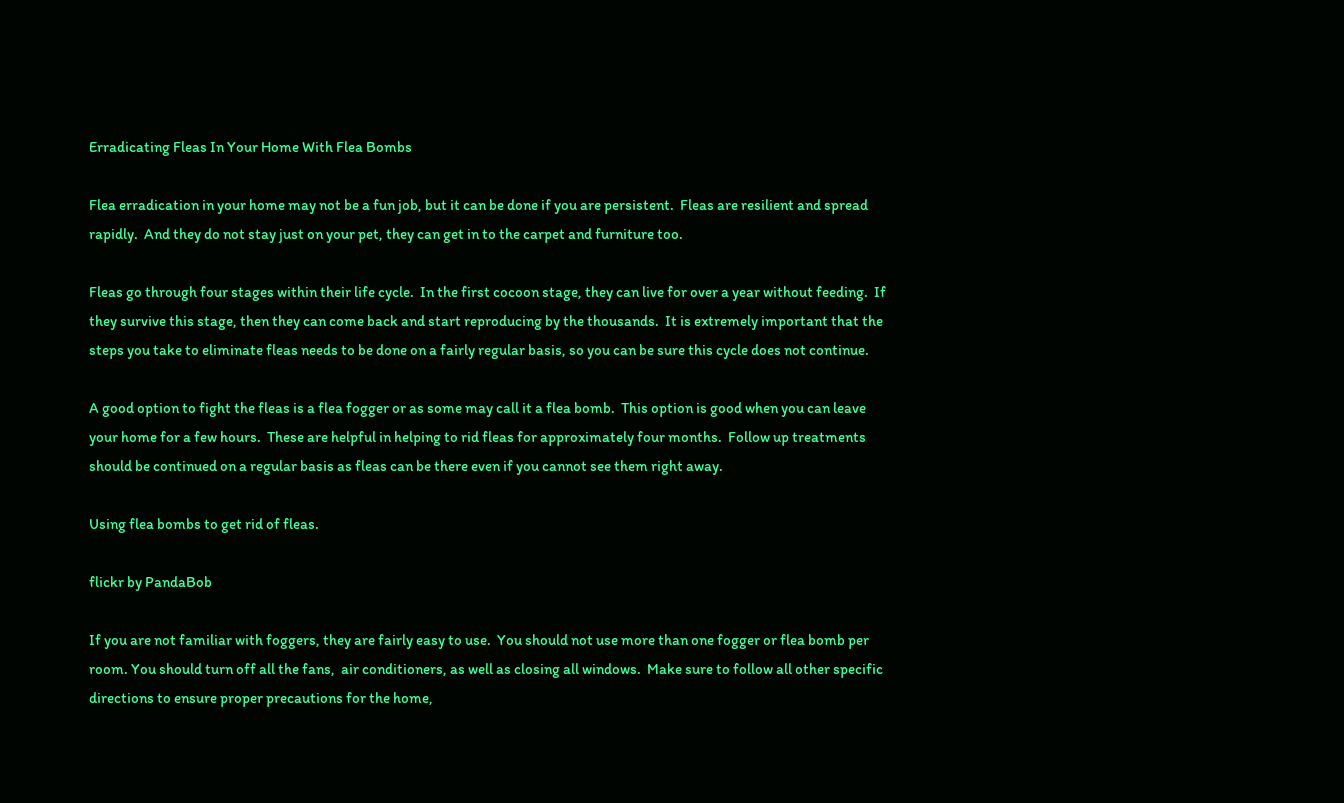Erradicating Fleas In Your Home With Flea Bombs

Flea erradication in your home may not be a fun job, but it can be done if you are persistent.  Fleas are resilient and spread rapidly.  And they do not stay just on your pet, they can get in to the carpet and furniture too.

Fleas go through four stages within their life cycle.  In the first cocoon stage, they can live for over a year without feeding.  If they survive this stage, then they can come back and start reproducing by the thousands.  It is extremely important that the steps you take to eliminate fleas needs to be done on a fairly regular basis, so you can be sure this cycle does not continue.

A good option to fight the fleas is a flea fogger or as some may call it a flea bomb.  This option is good when you can leave your home for a few hours.  These are helpful in helping to rid fleas for approximately four months.  Follow up treatments should be continued on a regular basis as fleas can be there even if you cannot see them right away.

Using flea bombs to get rid of fleas.

flickr by PandaBob

If you are not familiar with foggers, they are fairly easy to use.  You should not use more than one fogger or flea bomb per room. You should turn off all the fans,  air conditioners, as well as closing all windows.  Make sure to follow all other specific directions to ensure proper precautions for the home,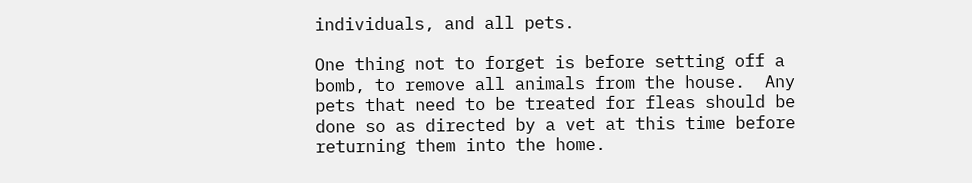individuals, and all pets.

One thing not to forget is before setting off a bomb, to remove all animals from the house.  Any pets that need to be treated for fleas should be done so as directed by a vet at this time before returning them into the home.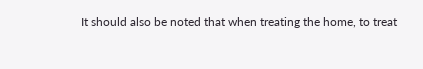It should also be noted that when treating the home, to treat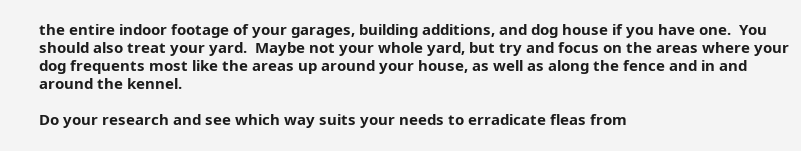the entire indoor footage of your garages, building additions, and dog house if you have one.  You should also treat your yard.  Maybe not your whole yard, but try and focus on the areas where your dog frequents most like the areas up around your house, as well as along the fence and in and around the kennel.

Do your research and see which way suits your needs to erradicate fleas from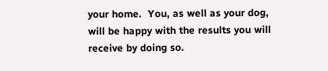your home.  You, as well as your dog, will be happy with the results you will receive by doing so.